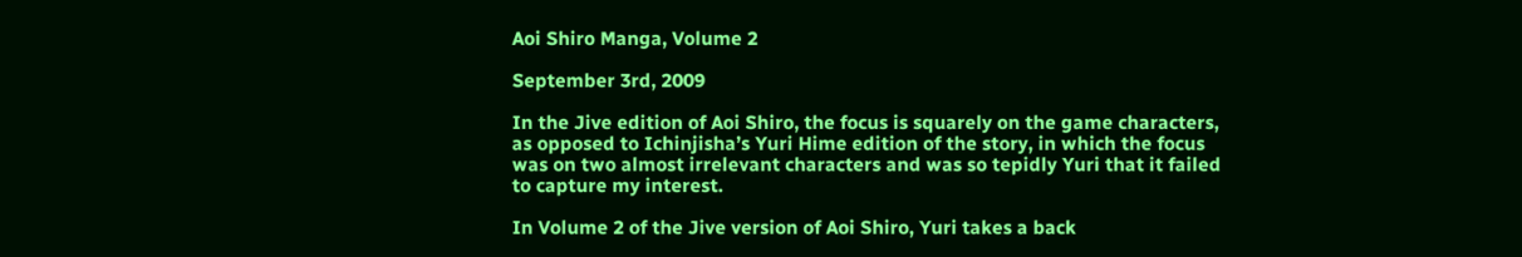Aoi Shiro Manga, Volume 2

September 3rd, 2009

In the Jive edition of Aoi Shiro, the focus is squarely on the game characters, as opposed to Ichinjisha’s Yuri Hime edition of the story, in which the focus was on two almost irrelevant characters and was so tepidly Yuri that it failed to capture my interest.

In Volume 2 of the Jive version of Aoi Shiro, Yuri takes a back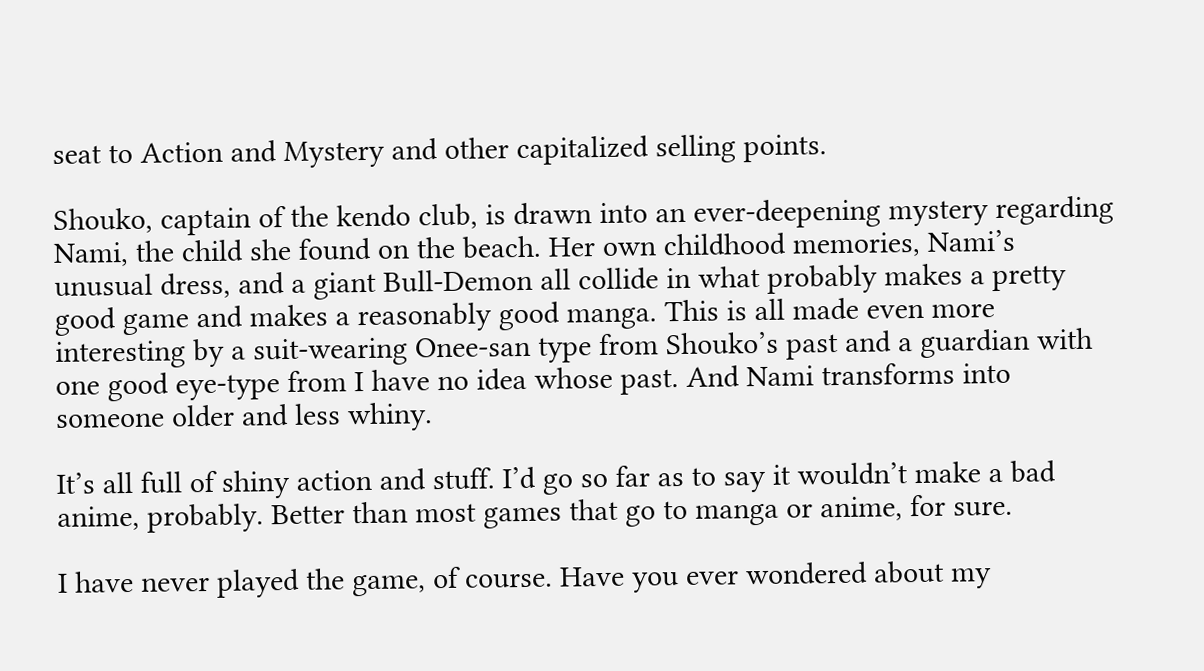seat to Action and Mystery and other capitalized selling points.

Shouko, captain of the kendo club, is drawn into an ever-deepening mystery regarding Nami, the child she found on the beach. Her own childhood memories, Nami’s unusual dress, and a giant Bull-Demon all collide in what probably makes a pretty good game and makes a reasonably good manga. This is all made even more interesting by a suit-wearing Onee-san type from Shouko’s past and a guardian with one good eye-type from I have no idea whose past. And Nami transforms into someone older and less whiny.

It’s all full of shiny action and stuff. I’d go so far as to say it wouldn’t make a bad anime, probably. Better than most games that go to manga or anime, for sure.

I have never played the game, of course. Have you ever wondered about my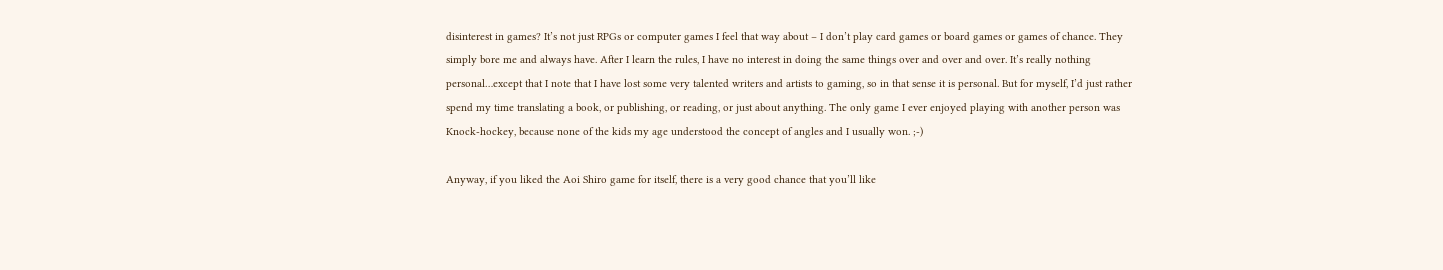disinterest in games? It’s not just RPGs or computer games I feel that way about – I don’t play card games or board games or games of chance. They simply bore me and always have. After I learn the rules, I have no interest in doing the same things over and over and over. It’s really nothing personal…except that I note that I have lost some very talented writers and artists to gaming, so in that sense it is personal. But for myself, I’d just rather spend my time translating a book, or publishing, or reading, or just about anything. The only game I ever enjoyed playing with another person was Knock-hockey, because none of the kids my age understood the concept of angles and I usually won. ;-)

Anyway, if you liked the Aoi Shiro game for itself, there is a very good chance that you’ll like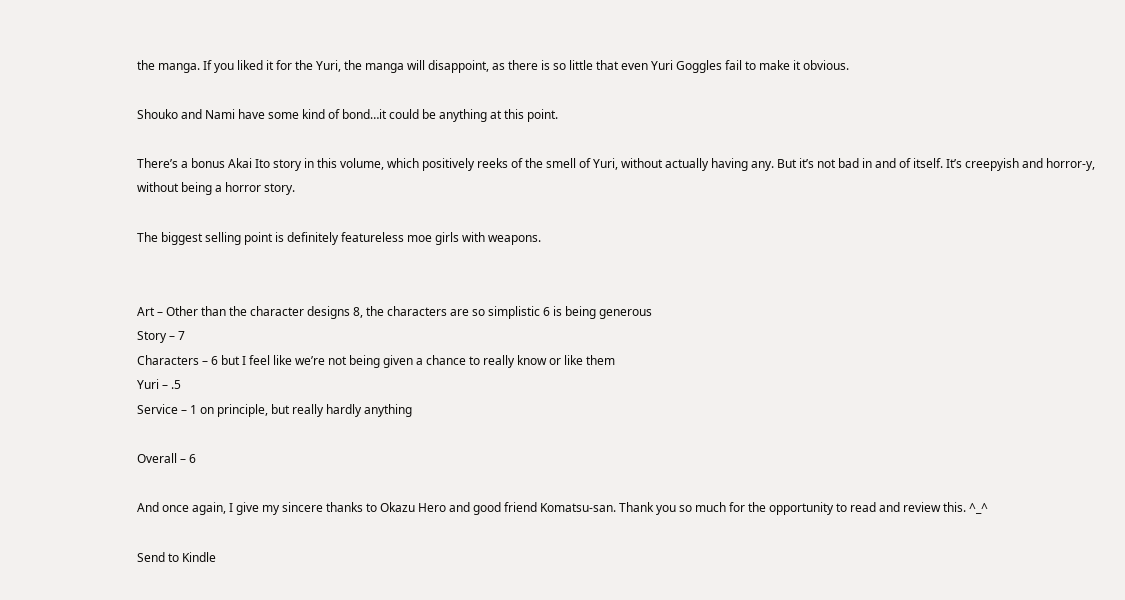the manga. If you liked it for the Yuri, the manga will disappoint, as there is so little that even Yuri Goggles fail to make it obvious.

Shouko and Nami have some kind of bond…it could be anything at this point.

There’s a bonus Akai Ito story in this volume, which positively reeks of the smell of Yuri, without actually having any. But it’s not bad in and of itself. It’s creepyish and horror-y, without being a horror story.

The biggest selling point is definitely featureless moe girls with weapons.


Art – Other than the character designs 8, the characters are so simplistic 6 is being generous
Story – 7
Characters – 6 but I feel like we’re not being given a chance to really know or like them
Yuri – .5
Service – 1 on principle, but really hardly anything

Overall – 6

And once again, I give my sincere thanks to Okazu Hero and good friend Komatsu-san. Thank you so much for the opportunity to read and review this. ^_^

Send to Kindle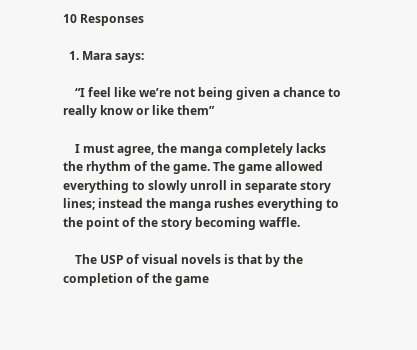10 Responses

  1. Mara says:

    “I feel like we’re not being given a chance to really know or like them”

    I must agree, the manga completely lacks the rhythm of the game. The game allowed everything to slowly unroll in separate story lines; instead the manga rushes everything to the point of the story becoming waffle.

    The USP of visual novels is that by the completion of the game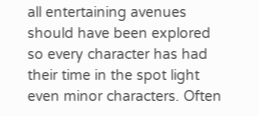all entertaining avenues should have been explored so every character has had their time in the spot light even minor characters. Often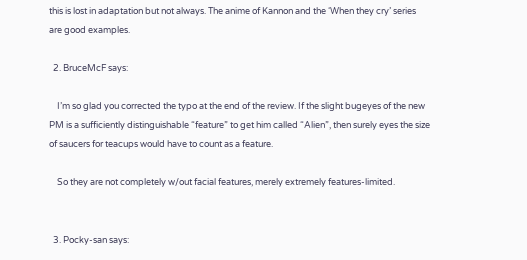this is lost in adaptation but not always. The anime of Kannon and the ‘When they cry’ series are good examples.

  2. BruceMcF says:

    I’m so glad you corrected the typo at the end of the review. If the slight bugeyes of the new PM is a sufficiently distinguishable “feature” to get him called “Alien”, then surely eyes the size of saucers for teacups would have to count as a feature.

    So they are not completely w/out facial features, merely extremely features-limited.


  3. Pocky-san says: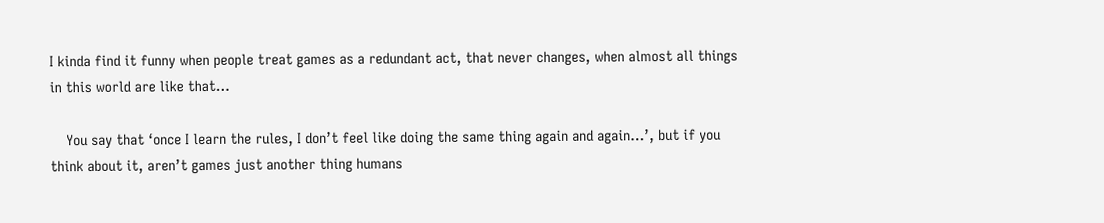I kinda find it funny when people treat games as a redundant act, that never changes, when almost all things in this world are like that…

    You say that ‘once I learn the rules, I don’t feel like doing the same thing again and again…’, but if you think about it, aren’t games just another thing humans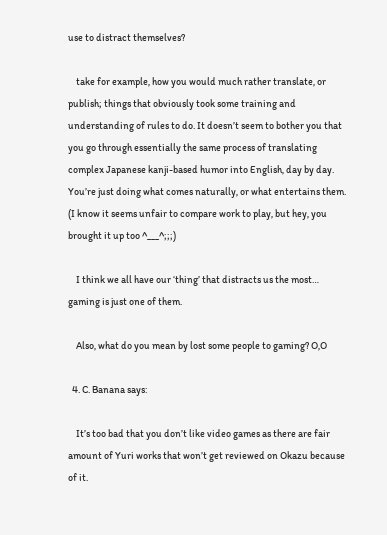use to distract themselves?

    take for example, how you would much rather translate, or publish; things that obviously took some training and understanding of rules to do. It doesn’t seem to bother you that you go through essentially the same process of translating complex Japanese kanji-based humor into English, day by day. You’re just doing what comes naturally, or what entertains them. (I know it seems unfair to compare work to play, but hey, you brought it up too ^___^;;;)

    I think we all have our ‘thing’ that distracts us the most… gaming is just one of them.

    Also, what do you mean by lost some people to gaming? O,O

  4. C. Banana says:

    It’s too bad that you don’t like video games as there are fair amount of Yuri works that won’t get reviewed on Okazu because of it.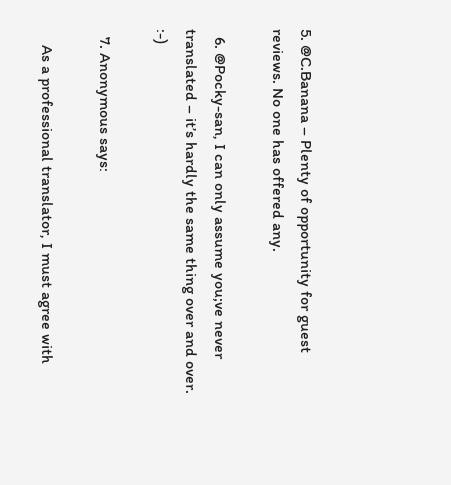5. @C.Banana – Plenty of opportunity for guest reviews. No one has offered any.

  6. @Pocky-san, I can only assume you;ve never translated – it’s hardly the same thing over and over. :-)

  7. Anonymous says:

    As a professional translator, I must agree with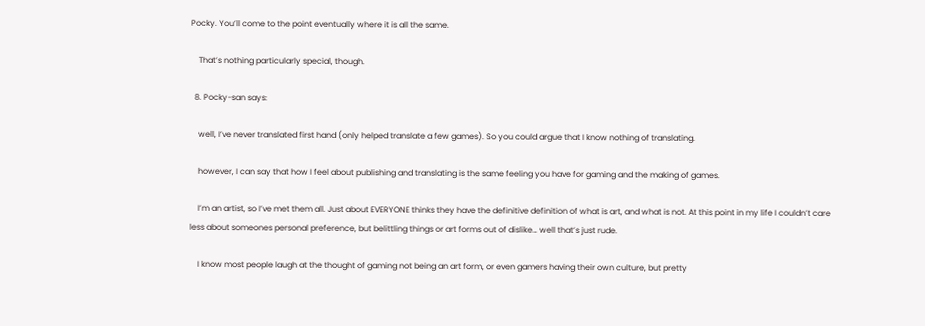Pocky. You’ll come to the point eventually where it is all the same.

    That’s nothing particularly special, though.

  8. Pocky-san says:

    well, I’ve never translated first hand (only helped translate a few games). So you could argue that I know nothing of translating.

    however, I can say that how I feel about publishing and translating is the same feeling you have for gaming and the making of games.

    I’m an artist, so I’ve met them all. Just about EVERYONE thinks they have the definitive definition of what is art, and what is not. At this point in my life I couldn’t care less about someones personal preference, but belittling things or art forms out of dislike… well that’s just rude.

    I know most people laugh at the thought of gaming not being an art form, or even gamers having their own culture, but pretty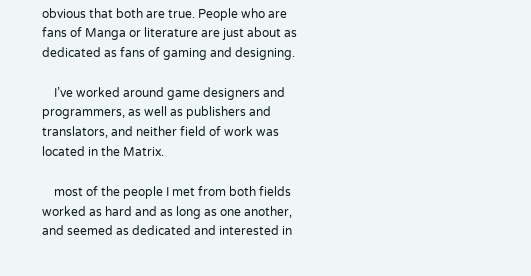obvious that both are true. People who are fans of Manga or literature are just about as dedicated as fans of gaming and designing.

    I’ve worked around game designers and programmers, as well as publishers and translators, and neither field of work was located in the Matrix.

    most of the people I met from both fields worked as hard and as long as one another, and seemed as dedicated and interested in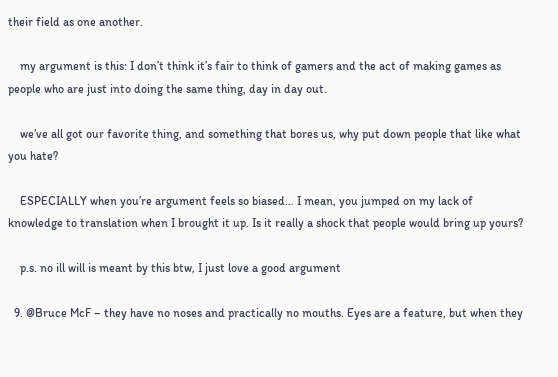their field as one another.

    my argument is this: I don’t think it’s fair to think of gamers and the act of making games as people who are just into doing the same thing, day in day out.

    we’ve all got our favorite thing, and something that bores us, why put down people that like what you hate?

    ESPECIALLY when you’re argument feels so biased… I mean, you jumped on my lack of knowledge to translation when I brought it up. Is it really a shock that people would bring up yours?

    p.s. no ill will is meant by this btw, I just love a good argument

  9. @Bruce McF – they have no noses and practically no mouths. Eyes are a feature, but when they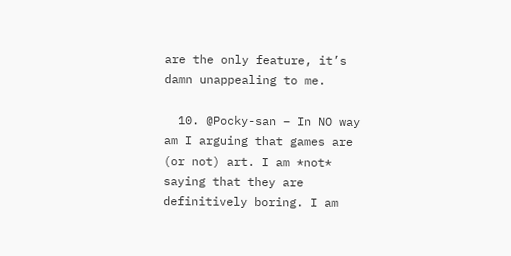are the only feature, it’s damn unappealing to me.

  10. @Pocky-san – In NO way am I arguing that games are (or not) art. I am *not* saying that they are definitively boring. I am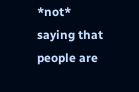*not* saying that people are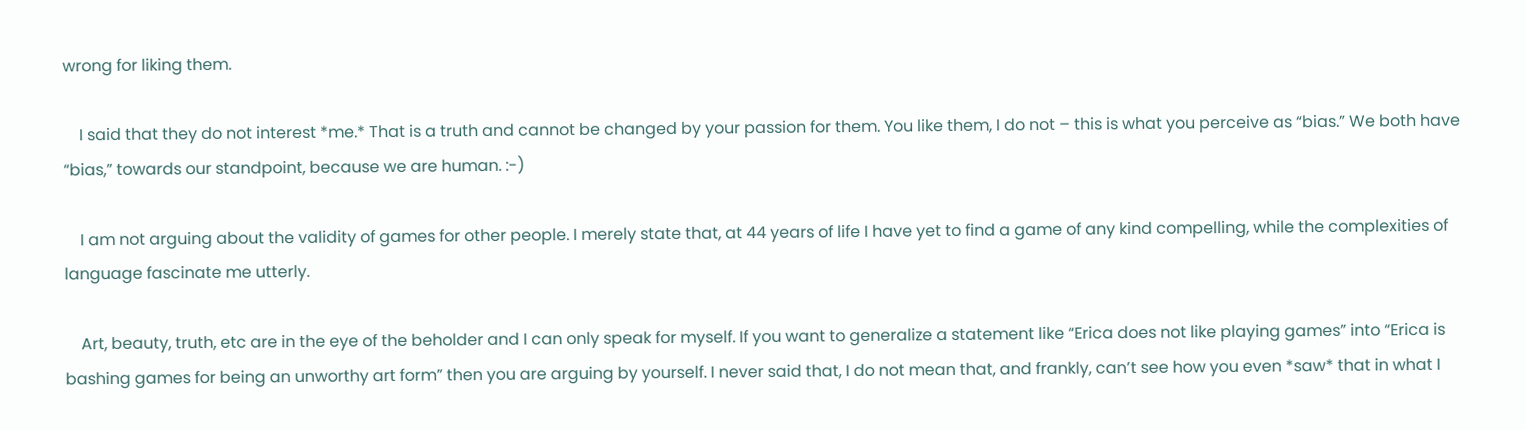wrong for liking them.

    I said that they do not interest *me.* That is a truth and cannot be changed by your passion for them. You like them, I do not – this is what you perceive as “bias.” We both have “bias,” towards our standpoint, because we are human. :-)

    I am not arguing about the validity of games for other people. I merely state that, at 44 years of life I have yet to find a game of any kind compelling, while the complexities of language fascinate me utterly.

    Art, beauty, truth, etc are in the eye of the beholder and I can only speak for myself. If you want to generalize a statement like “Erica does not like playing games” into “Erica is bashing games for being an unworthy art form” then you are arguing by yourself. I never said that, I do not mean that, and frankly, can’t see how you even *saw* that in what I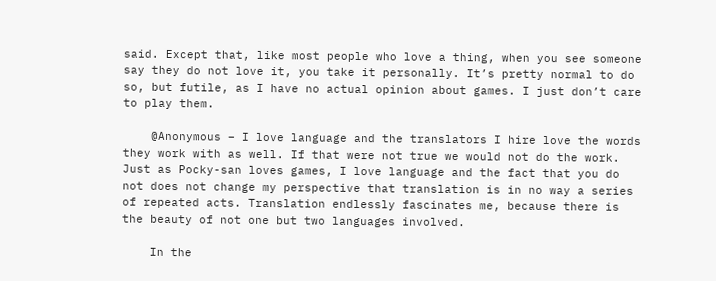said. Except that, like most people who love a thing, when you see someone say they do not love it, you take it personally. It’s pretty normal to do so, but futile, as I have no actual opinion about games. I just don’t care to play them.

    @Anonymous – I love language and the translators I hire love the words they work with as well. If that were not true we would not do the work. Just as Pocky-san loves games, I love language and the fact that you do not does not change my perspective that translation is in no way a series of repeated acts. Translation endlessly fascinates me, because there is the beauty of not one but two languages involved.

    In the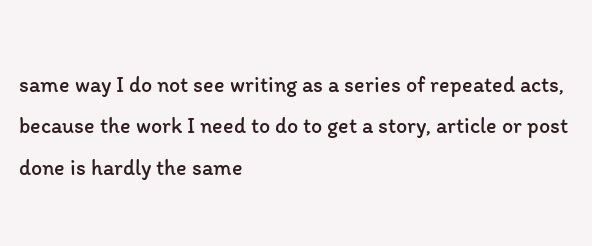same way I do not see writing as a series of repeated acts, because the work I need to do to get a story, article or post done is hardly the same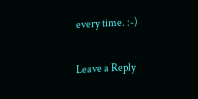every time. :-)

Leave a Reply